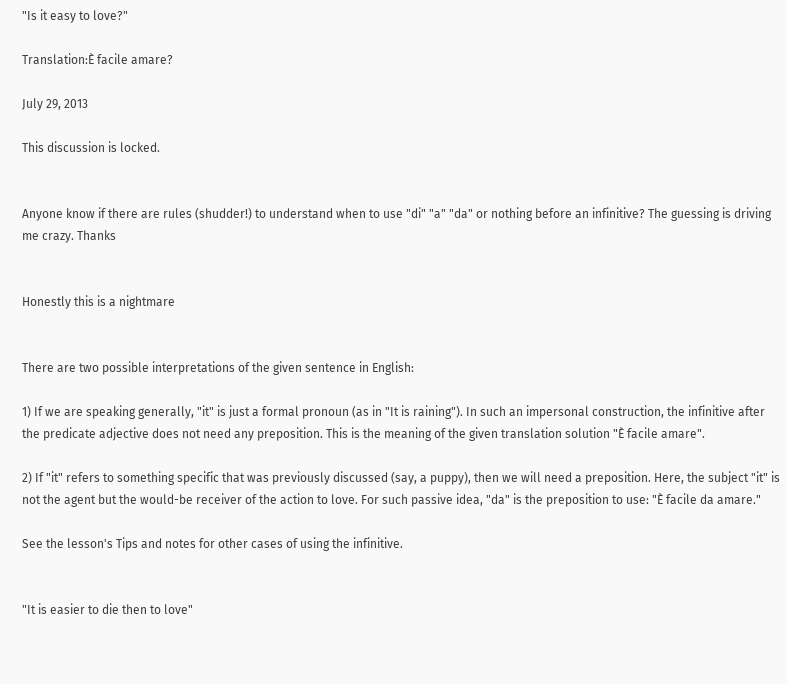"Is it easy to love?"

Translation:È facile amare?

July 29, 2013

This discussion is locked.


Anyone know if there are rules (shudder!) to understand when to use "di" "a" "da" or nothing before an infinitive? The guessing is driving me crazy. Thanks


Honestly this is a nightmare


There are two possible interpretations of the given sentence in English:

1) If we are speaking generally, "it" is just a formal pronoun (as in "It is raining"). In such an impersonal construction, the infinitive after the predicate adjective does not need any preposition. This is the meaning of the given translation solution "È facile amare".

2) If "it" refers to something specific that was previously discussed (say, a puppy), then we will need a preposition. Here, the subject "it" is not the agent but the would-be receiver of the action to love. For such passive idea, "da" is the preposition to use: "È facile da amare."

See the lesson's Tips and notes for other cases of using the infinitive.


"It is easier to die then to love"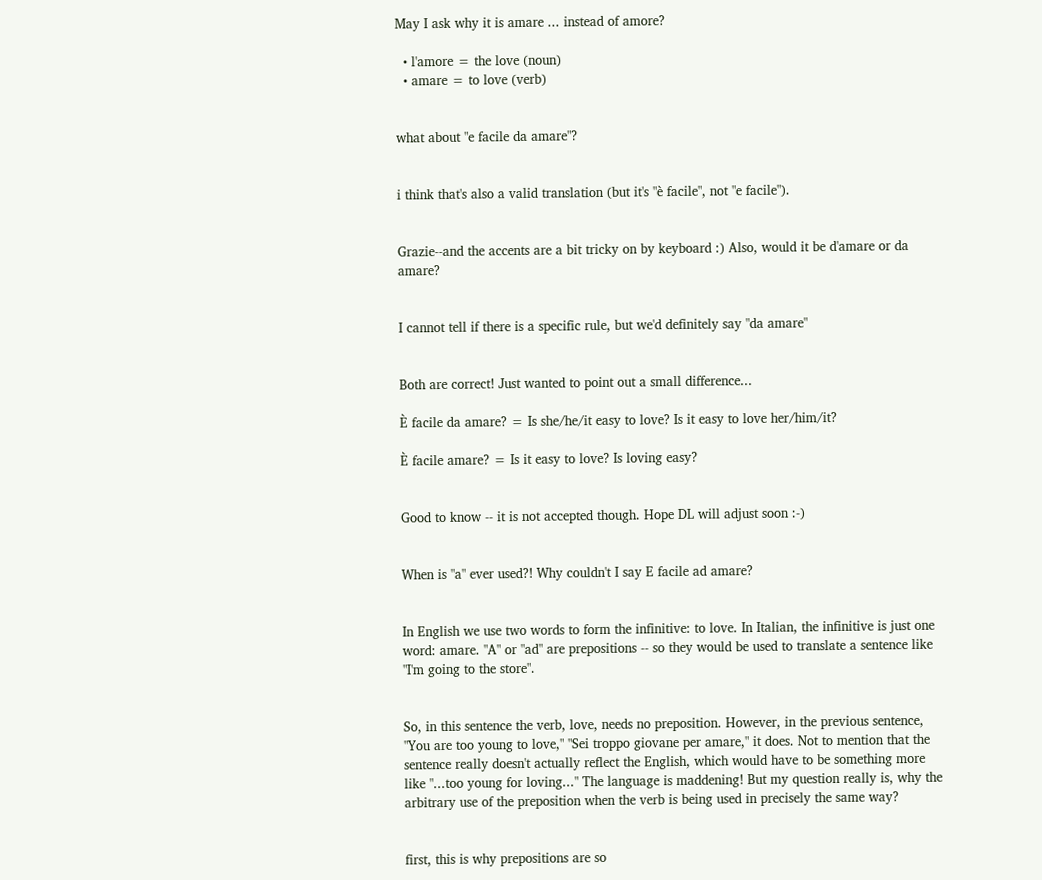May I ask why it is amare ... instead of amore?

  • l'amore = the love (noun)
  • amare = to love (verb)


what about "e facile da amare"?


i think that's also a valid translation (but it's "è facile", not "e facile").


Grazie--and the accents are a bit tricky on by keyboard :) Also, would it be d'amare or da amare?


I cannot tell if there is a specific rule, but we'd definitely say "da amare"


Both are correct! Just wanted to point out a small difference...

È facile da amare? = Is she/he/it easy to love? Is it easy to love her/him/it?

È facile amare? = Is it easy to love? Is loving easy?


Good to know -- it is not accepted though. Hope DL will adjust soon :-)


When is "a" ever used?! Why couldn't I say E facile ad amare?


In English we use two words to form the infinitive: to love. In Italian, the infinitive is just one word: amare. "A" or "ad" are prepositions -- so they would be used to translate a sentence like "I'm going to the store".


So, in this sentence the verb, love, needs no preposition. However, in the previous sentence, "You are too young to love," "Sei troppo giovane per amare," it does. Not to mention that the sentence really doesn't actually reflect the English, which would have to be something more like "...too young for loving..." The language is maddening! But my question really is, why the arbitrary use of the preposition when the verb is being used in precisely the same way?


first, this is why prepositions are so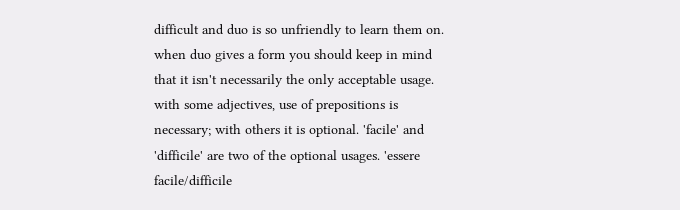difficult and duo is so unfriendly to learn them on. when duo gives a form you should keep in mind that it isn't necessarily the only acceptable usage. with some adjectives, use of prepositions is necessary; with others it is optional. 'facile' and 'difficile' are two of the optional usages. 'essere facile/difficile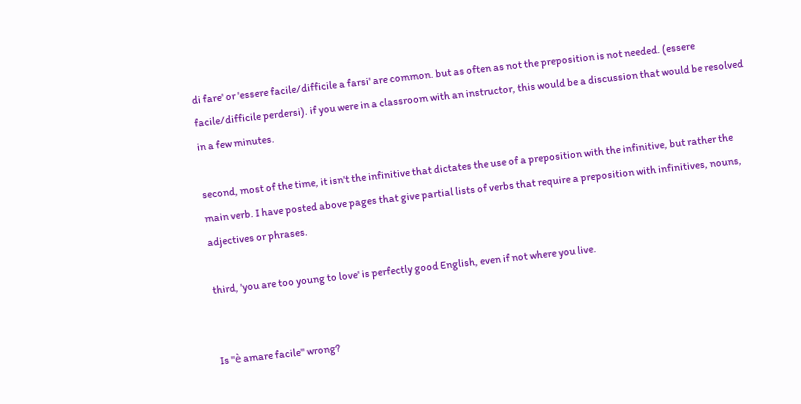di fare' or 'essere facile/difficile a farsi' are common. but as often as not the preposition is not needed. (essere facile/difficile perdersi). if you were in a classroom with an instructor, this would be a discussion that would be resolved in a few minutes.

second, most of the time, it isn't the infinitive that dictates the use of a preposition with the infinitive, but rather the main verb. I have posted above pages that give partial lists of verbs that require a preposition with infinitives, nouns, adjectives or phrases.

third, 'you are too young to love' is perfectly good English, even if not where you live.


Is ''è amare facile'' wrong?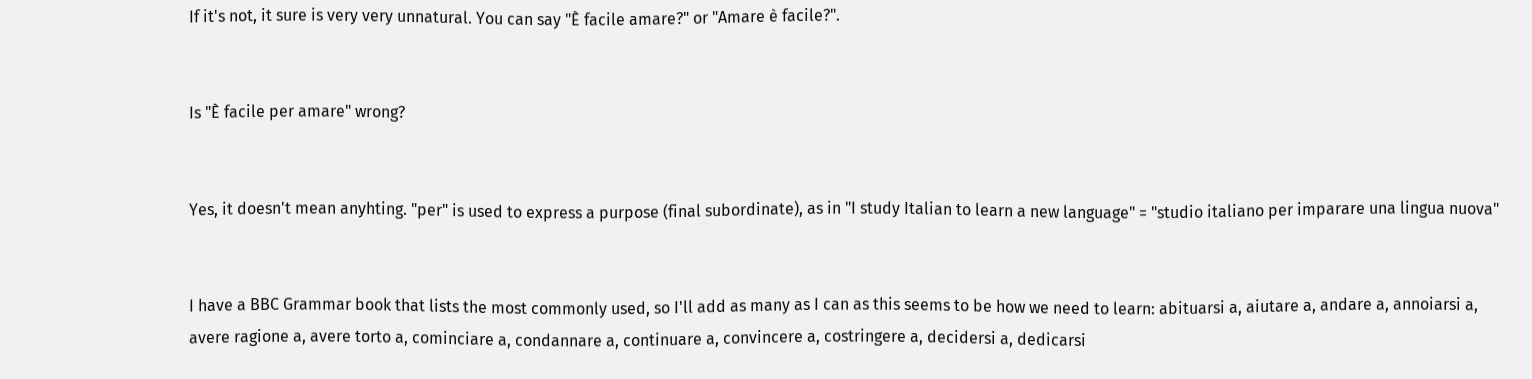If it's not, it sure is very very unnatural. You can say "È facile amare?" or "Amare è facile?".


Is "È facile per amare" wrong?


Yes, it doesn't mean anyhting. "per" is used to express a purpose (final subordinate), as in "I study Italian to learn a new language" = "studio italiano per imparare una lingua nuova"


I have a BBC Grammar book that lists the most commonly used, so I'll add as many as I can as this seems to be how we need to learn: abituarsi a, aiutare a, andare a, annoiarsi a, avere ragione a, avere torto a, cominciare a, condannare a, continuare a, convincere a, costringere a, decidersi a, dedicarsi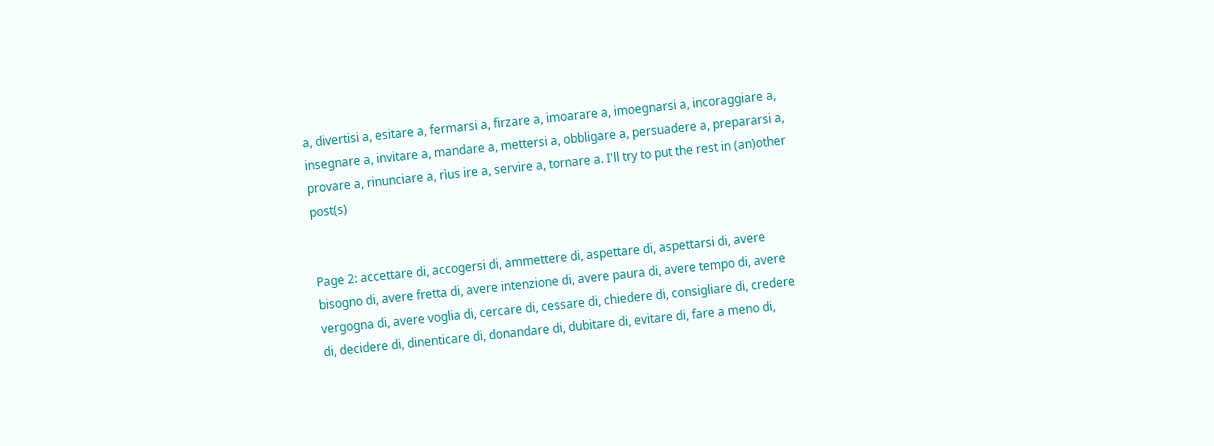a, divertisi a, esitare a, fermarsi a, firzare a, imoarare a, imoegnarsi a, incoraggiare a, insegnare a, invitare a, mandare a, mettersi a, obbligare a, persuadere a, prepararsi a, provare a, rinunciare a, rìus ire a, servire a, tornare a. I'll try to put the rest in (an)other post(s)


Page 2: accettare di, accogersi di, ammettere di, aspettare di, aspettarsi di, avere bisogno di, avere fretta di, avere intenzione di, avere paura di, avere tempo di, avere vergogna di, avere voglia di, cercare di, cessare di, chiedere di, consigliare di, credere di, decidere di, dinenticare di, donandare di, dubitare di, evitare di, fare a meno di,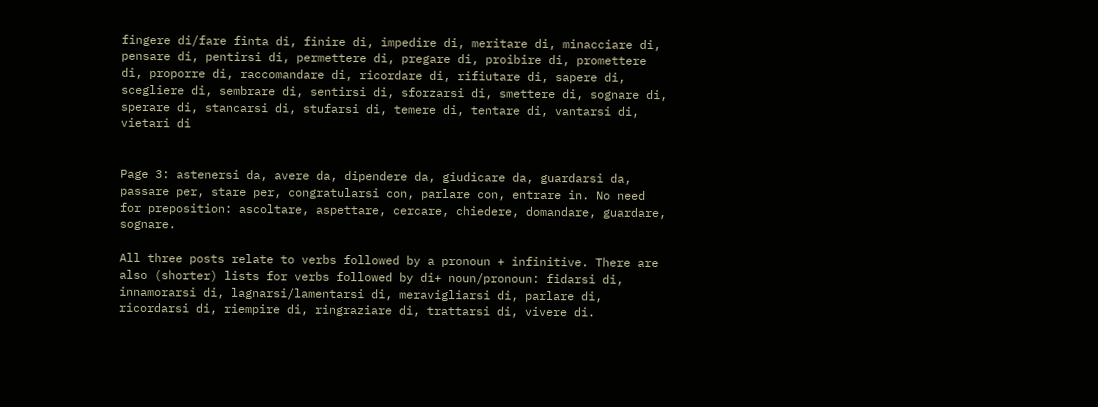fingere di/fare finta di, finire di, impedire di, meritare di, minacciare di, pensare di, pentirsi di, permettere di, pregare di, proibire di, promettere di, proporre di, raccomandare di, ricordare di, rifiutare di, sapere di, scegliere di, sembrare di, sentirsi di, sforzarsi di, smettere di, sognare di, sperare di, stancarsi di, stufarsi di, temere di, tentare di, vantarsi di, vietari di


Page 3: astenersi da, avere da, dipendere da, giudicare da, guardarsi da, passare per, stare per, congratularsi con, parlare con, entrare in. No need for preposition: ascoltare, aspettare, cercare, chiedere, domandare, guardare, sognare.

All three posts relate to verbs followed by a pronoun + infinitive. There are also (shorter) lists for verbs followed by di+ noun/pronoun: fidarsi di, innamorarsi di, lagnarsi/lamentarsi di, meravigliarsi di, parlare di, ricordarsi di, riempire di, ringraziare di, trattarsi di, vivere di.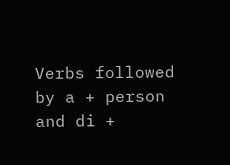Verbs followed by a + person and di +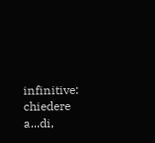infinitive: chiedere a...di,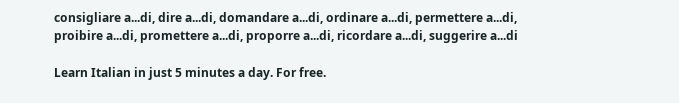consigliare a...di, dire a...di, domandare a...di, ordinare a...di, permettere a...di, proibire a...di, promettere a...di, proporre a...di, ricordare a...di, suggerire a...di

Learn Italian in just 5 minutes a day. For free.